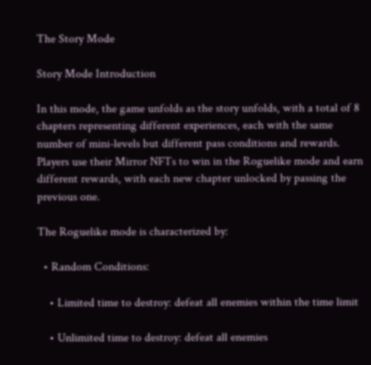The Story Mode

Story Mode Introduction

In this mode, the game unfolds as the story unfolds, with a total of 8 chapters representing different experiences, each with the same number of mini-levels but different pass conditions and rewards. Players use their Mirror NFTs to win in the Roguelike mode and earn different rewards, with each new chapter unlocked by passing the previous one.

The Roguelike mode is characterized by:

  • Random Conditions:

    • Limited time to destroy: defeat all enemies within the time limit

    • Unlimited time to destroy: defeat all enemies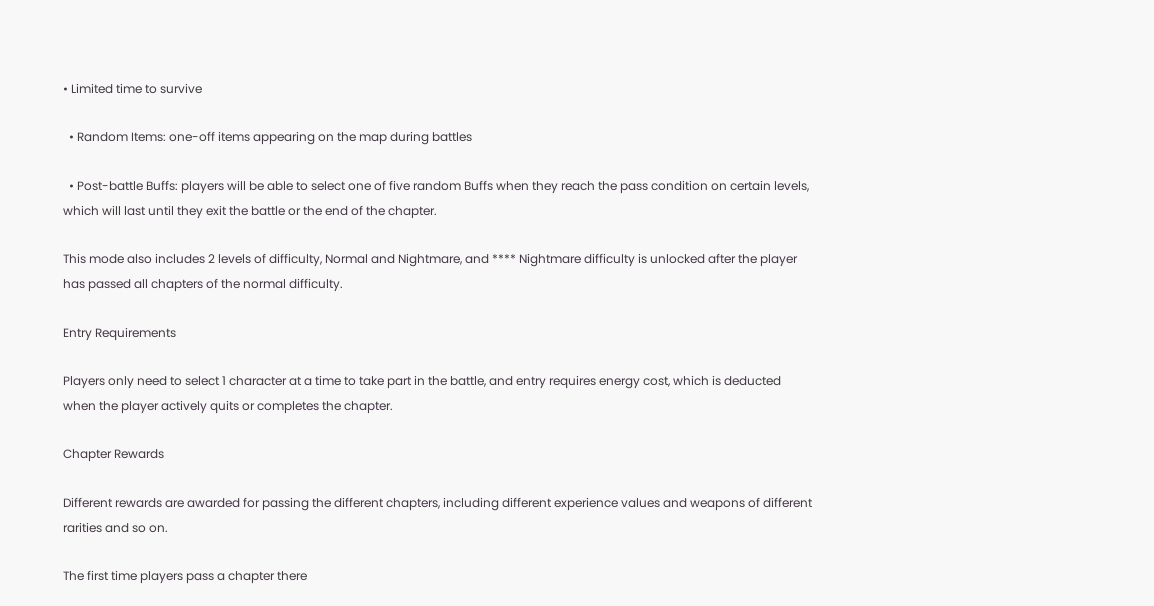• Limited time to survive

  • Random Items: one-off items appearing on the map during battles

  • Post-battle Buffs: players will be able to select one of five random Buffs when they reach the pass condition on certain levels, which will last until they exit the battle or the end of the chapter.

This mode also includes 2 levels of difficulty, Normal and Nightmare, and **** Nightmare difficulty is unlocked after the player has passed all chapters of the normal difficulty.

Entry Requirements

Players only need to select 1 character at a time to take part in the battle, and entry requires energy cost, which is deducted when the player actively quits or completes the chapter.

Chapter Rewards

Different rewards are awarded for passing the different chapters, including different experience values and weapons of different rarities and so on.

The first time players pass a chapter there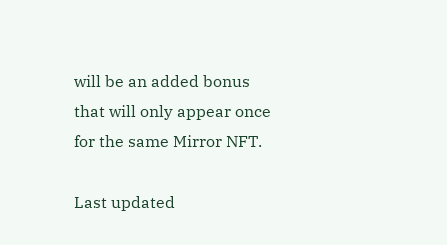will be an added bonus that will only appear once for the same Mirror NFT.

Last updated